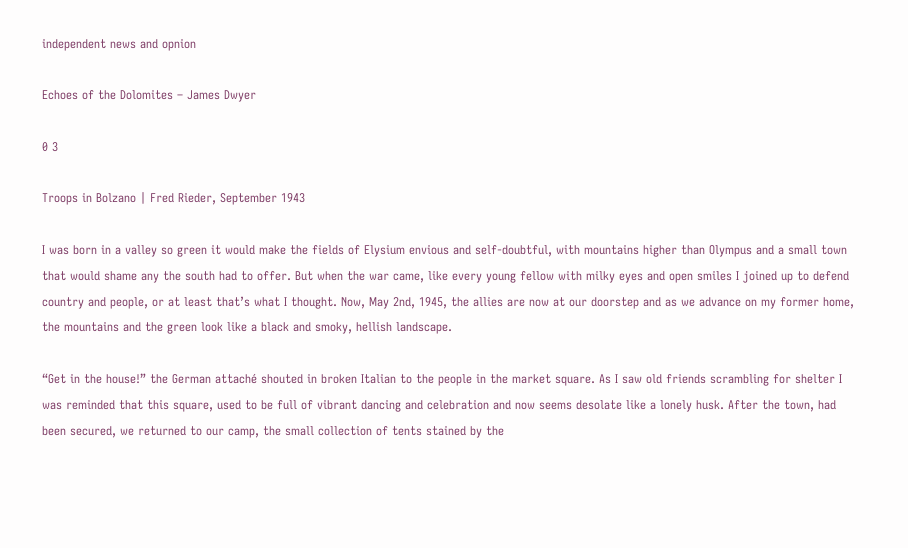independent news and opnion

Echoes of the Dolomites – James Dwyer

0 3

Troops in Bolzano | Fred Rieder, September 1943

I was born in a valley so green it would make the fields of Elysium envious and self-doubtful, with mountains higher than Olympus and a small town that would shame any the south had to offer. But when the war came, like every young fellow with milky eyes and open smiles I joined up to defend country and people, or at least that’s what I thought. Now, May 2nd, 1945, the allies are now at our doorstep and as we advance on my former home, the mountains and the green look like a black and smoky, hellish landscape.

“Get in the house!” the German attaché shouted in broken Italian to the people in the market square. As I saw old friends scrambling for shelter I was reminded that this square, used to be full of vibrant dancing and celebration and now seems desolate like a lonely husk. After the town, had been secured, we returned to our camp, the small collection of tents stained by the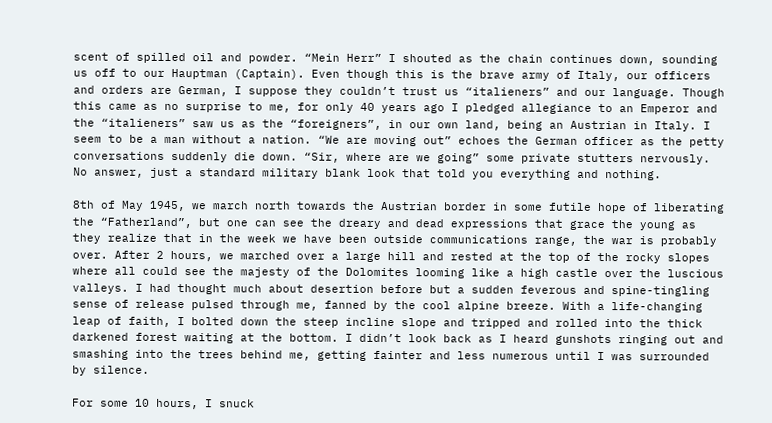scent of spilled oil and powder. “Mein Herr” I shouted as the chain continues down, sounding us off to our Hauptman (Captain). Even though this is the brave army of Italy, our officers and orders are German, I suppose they couldn’t trust us “italieners” and our language. Though this came as no surprise to me, for only 40 years ago I pledged allegiance to an Emperor and the “italieners” saw us as the “foreigners”, in our own land, being an Austrian in Italy. I seem to be a man without a nation. “We are moving out” echoes the German officer as the petty conversations suddenly die down. “Sir, where are we going” some private stutters nervously. No answer, just a standard military blank look that told you everything and nothing.

8th of May 1945, we march north towards the Austrian border in some futile hope of liberating the “Fatherland”, but one can see the dreary and dead expressions that grace the young as they realize that in the week we have been outside communications range, the war is probably over. After 2 hours, we marched over a large hill and rested at the top of the rocky slopes where all could see the majesty of the Dolomites looming like a high castle over the luscious valleys. I had thought much about desertion before but a sudden feverous and spine-tingling sense of release pulsed through me, fanned by the cool alpine breeze. With a life-changing leap of faith, I bolted down the steep incline slope and tripped and rolled into the thick darkened forest waiting at the bottom. I didn’t look back as I heard gunshots ringing out and smashing into the trees behind me, getting fainter and less numerous until I was surrounded by silence.

For some 10 hours, I snuck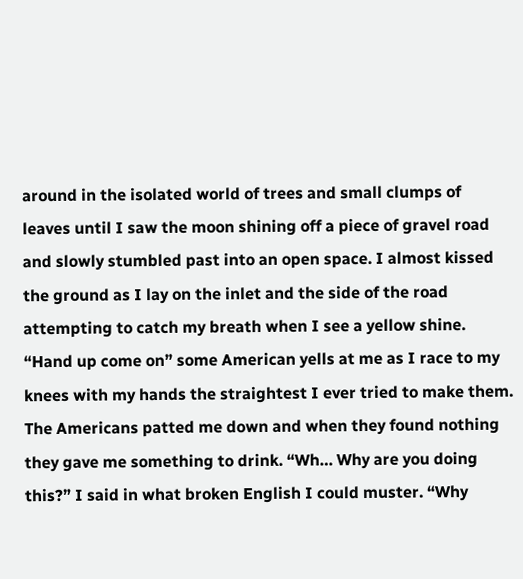around in the isolated world of trees and small clumps of leaves until I saw the moon shining off a piece of gravel road and slowly stumbled past into an open space. I almost kissed the ground as I lay on the inlet and the side of the road attempting to catch my breath when I see a yellow shine. “Hand up come on” some American yells at me as I race to my knees with my hands the straightest I ever tried to make them. The Americans patted me down and when they found nothing they gave me something to drink. “Wh… Why are you doing this?” I said in what broken English I could muster. “Why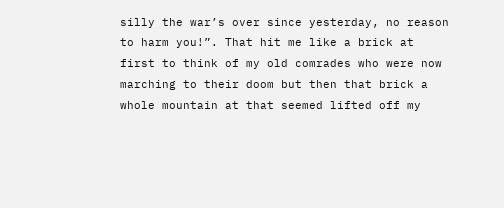silly the war’s over since yesterday, no reason to harm you!”. That hit me like a brick at first to think of my old comrades who were now marching to their doom but then that brick a whole mountain at that seemed lifted off my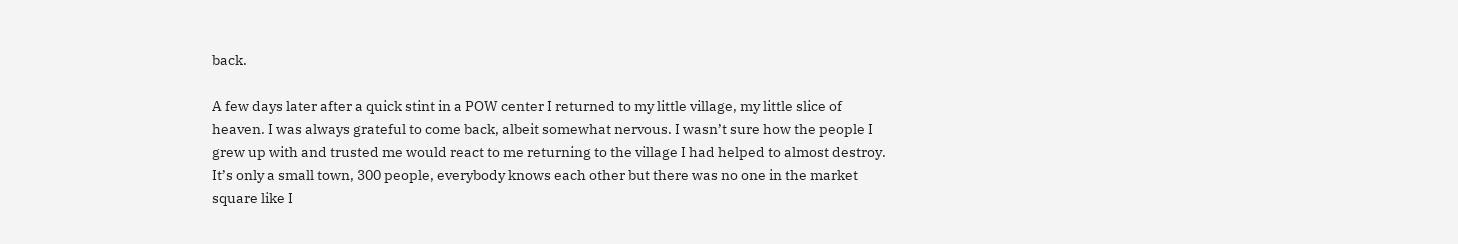back.

A few days later after a quick stint in a POW center I returned to my little village, my little slice of heaven. I was always grateful to come back, albeit somewhat nervous. I wasn’t sure how the people I grew up with and trusted me would react to me returning to the village I had helped to almost destroy. It’s only a small town, 300 people, everybody knows each other but there was no one in the market square like I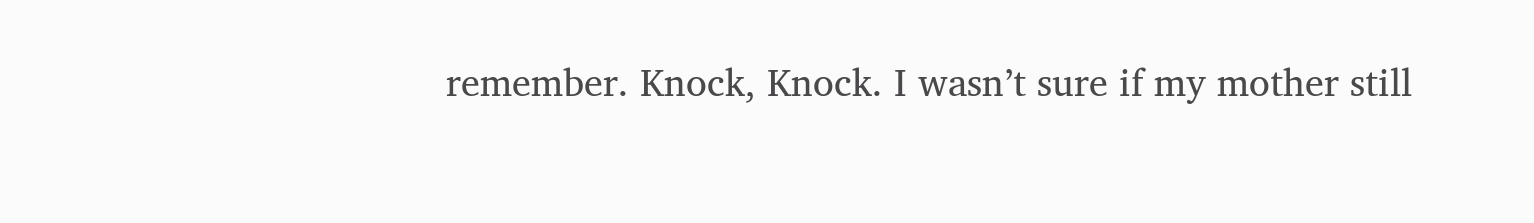remember. Knock, Knock. I wasn’t sure if my mother still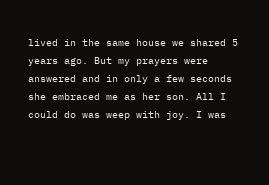lived in the same house we shared 5 years ago. But my prayers were answered and in only a few seconds she embraced me as her son. All I could do was weep with joy. I was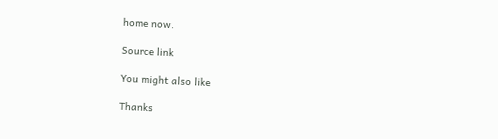home now.

Source link

You might also like

Thanks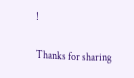!

Thanks for sharing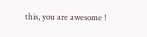this, you are awesome !